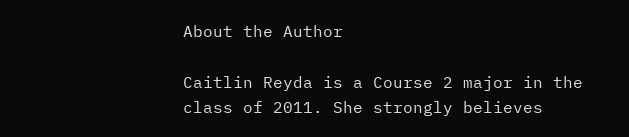About the Author

Caitlin Reyda is a Course 2 major in the class of 2011. She strongly believes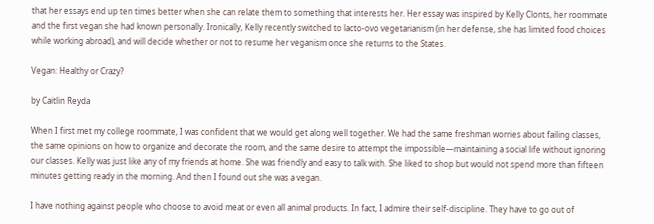that her essays end up ten times better when she can relate them to something that interests her. Her essay was inspired by Kelly Clonts, her roommate and the first vegan she had known personally. Ironically, Kelly recently switched to lacto-ovo vegetarianism (in her defense, she has limited food choices while working abroad), and will decide whether or not to resume her veganism once she returns to the States.

Vegan: Healthy or Crazy?

by Caitlin Reyda

When I first met my college roommate, I was confident that we would get along well together. We had the same freshman worries about failing classes, the same opinions on how to organize and decorate the room, and the same desire to attempt the impossible—maintaining a social life without ignoring our classes. Kelly was just like any of my friends at home. She was friendly and easy to talk with. She liked to shop but would not spend more than fifteen minutes getting ready in the morning. And then I found out she was a vegan.

I have nothing against people who choose to avoid meat or even all animal products. In fact, I admire their self-discipline. They have to go out of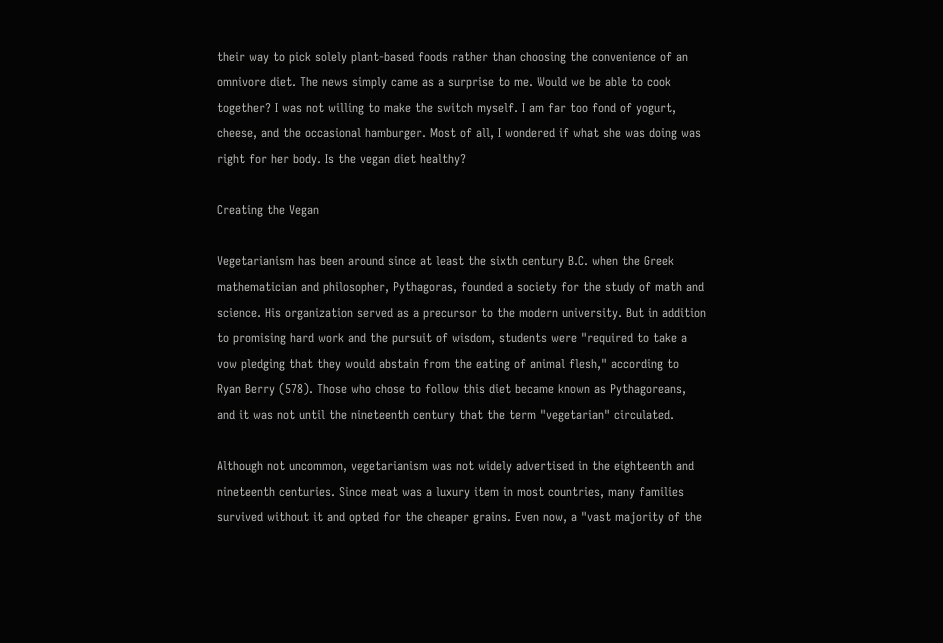their way to pick solely plant-based foods rather than choosing the convenience of an omnivore diet. The news simply came as a surprise to me. Would we be able to cook together? I was not willing to make the switch myself. I am far too fond of yogurt, cheese, and the occasional hamburger. Most of all, I wondered if what she was doing was right for her body. Is the vegan diet healthy?

Creating the Vegan

Vegetarianism has been around since at least the sixth century B.C. when the Greek mathematician and philosopher, Pythagoras, founded a society for the study of math and science. His organization served as a precursor to the modern university. But in addition to promising hard work and the pursuit of wisdom, students were "required to take a vow pledging that they would abstain from the eating of animal flesh," according to Ryan Berry (578). Those who chose to follow this diet became known as Pythagoreans, and it was not until the nineteenth century that the term "vegetarian" circulated.

Although not uncommon, vegetarianism was not widely advertised in the eighteenth and nineteenth centuries. Since meat was a luxury item in most countries, many families survived without it and opted for the cheaper grains. Even now, a "vast majority of the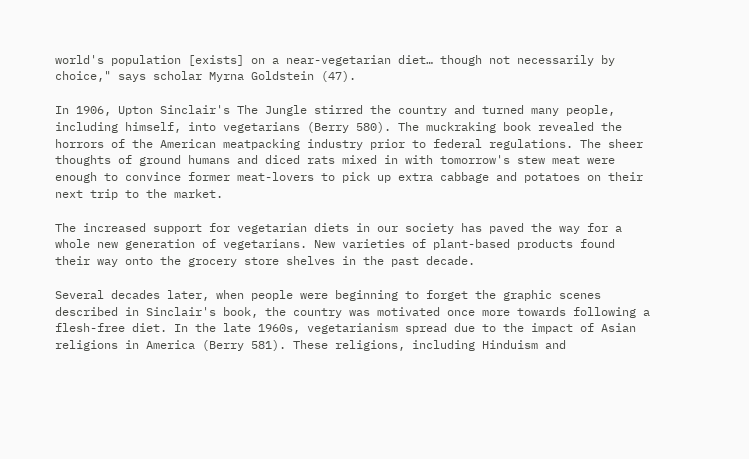world's population [exists] on a near-vegetarian diet… though not necessarily by choice," says scholar Myrna Goldstein (47).

In 1906, Upton Sinclair's The Jungle stirred the country and turned many people, including himself, into vegetarians (Berry 580). The muckraking book revealed the horrors of the American meatpacking industry prior to federal regulations. The sheer thoughts of ground humans and diced rats mixed in with tomorrow's stew meat were enough to convince former meat-lovers to pick up extra cabbage and potatoes on their next trip to the market.

The increased support for vegetarian diets in our society has paved the way for a whole new generation of vegetarians. New varieties of plant-based products found their way onto the grocery store shelves in the past decade.

Several decades later, when people were beginning to forget the graphic scenes described in Sinclair's book, the country was motivated once more towards following a flesh-free diet. In the late 1960s, vegetarianism spread due to the impact of Asian religions in America (Berry 581). These religions, including Hinduism and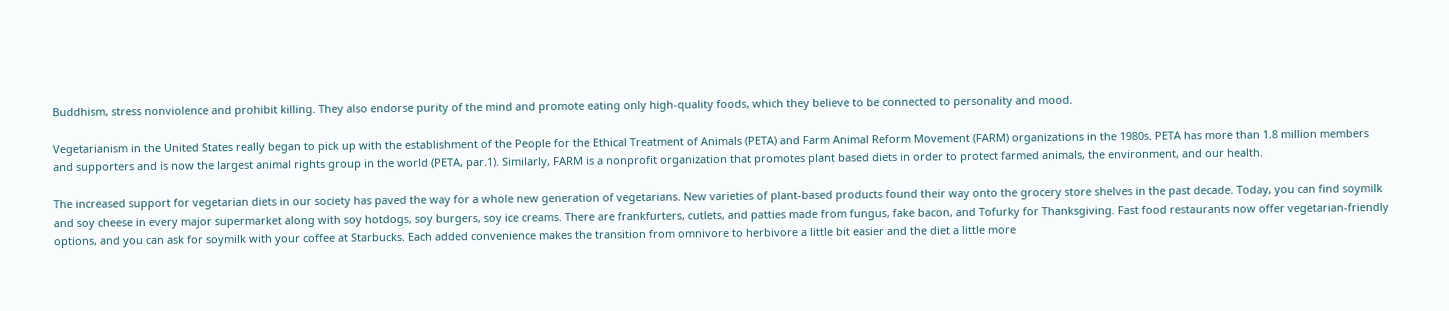Buddhism, stress nonviolence and prohibit killing. They also endorse purity of the mind and promote eating only high-quality foods, which they believe to be connected to personality and mood.

Vegetarianism in the United States really began to pick up with the establishment of the People for the Ethical Treatment of Animals (PETA) and Farm Animal Reform Movement (FARM) organizations in the 1980s. PETA has more than 1.8 million members and supporters and is now the largest animal rights group in the world (PETA, par.1). Similarly, FARM is a nonprofit organization that promotes plant based diets in order to protect farmed animals, the environment, and our health.

The increased support for vegetarian diets in our society has paved the way for a whole new generation of vegetarians. New varieties of plant-based products found their way onto the grocery store shelves in the past decade. Today, you can find soymilk and soy cheese in every major supermarket along with soy hotdogs, soy burgers, soy ice creams. There are frankfurters, cutlets, and patties made from fungus, fake bacon, and Tofurky for Thanksgiving. Fast food restaurants now offer vegetarian-friendly options, and you can ask for soymilk with your coffee at Starbucks. Each added convenience makes the transition from omnivore to herbivore a little bit easier and the diet a little more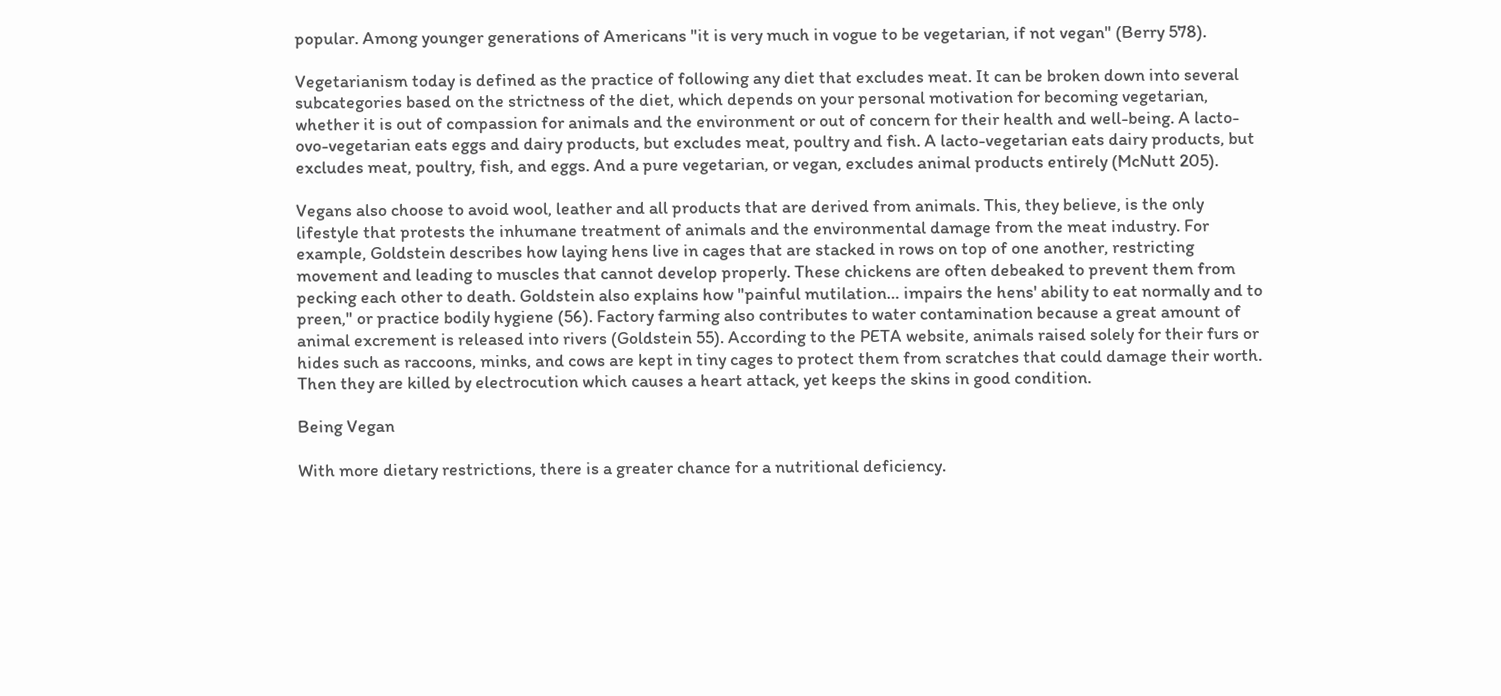popular. Among younger generations of Americans "it is very much in vogue to be vegetarian, if not vegan" (Berry 578).

Vegetarianism today is defined as the practice of following any diet that excludes meat. It can be broken down into several subcategories based on the strictness of the diet, which depends on your personal motivation for becoming vegetarian, whether it is out of compassion for animals and the environment or out of concern for their health and well-being. A lacto-ovo-vegetarian eats eggs and dairy products, but excludes meat, poultry and fish. A lacto-vegetarian eats dairy products, but excludes meat, poultry, fish, and eggs. And a pure vegetarian, or vegan, excludes animal products entirely (McNutt 205).

Vegans also choose to avoid wool, leather and all products that are derived from animals. This, they believe, is the only lifestyle that protests the inhumane treatment of animals and the environmental damage from the meat industry. For example, Goldstein describes how laying hens live in cages that are stacked in rows on top of one another, restricting movement and leading to muscles that cannot develop properly. These chickens are often debeaked to prevent them from pecking each other to death. Goldstein also explains how "painful mutilation… impairs the hens' ability to eat normally and to preen," or practice bodily hygiene (56). Factory farming also contributes to water contamination because a great amount of animal excrement is released into rivers (Goldstein 55). According to the PETA website, animals raised solely for their furs or hides such as raccoons, minks, and cows are kept in tiny cages to protect them from scratches that could damage their worth. Then they are killed by electrocution which causes a heart attack, yet keeps the skins in good condition.

Being Vegan

With more dietary restrictions, there is a greater chance for a nutritional deficiency.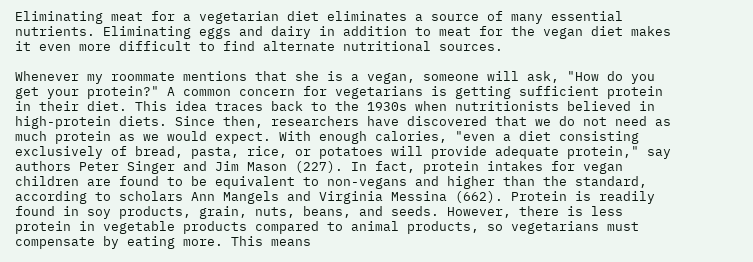Eliminating meat for a vegetarian diet eliminates a source of many essential nutrients. Eliminating eggs and dairy in addition to meat for the vegan diet makes it even more difficult to find alternate nutritional sources.

Whenever my roommate mentions that she is a vegan, someone will ask, "How do you get your protein?" A common concern for vegetarians is getting sufficient protein in their diet. This idea traces back to the 1930s when nutritionists believed in high-protein diets. Since then, researchers have discovered that we do not need as much protein as we would expect. With enough calories, "even a diet consisting exclusively of bread, pasta, rice, or potatoes will provide adequate protein," say authors Peter Singer and Jim Mason (227). In fact, protein intakes for vegan children are found to be equivalent to non-vegans and higher than the standard, according to scholars Ann Mangels and Virginia Messina (662). Protein is readily found in soy products, grain, nuts, beans, and seeds. However, there is less protein in vegetable products compared to animal products, so vegetarians must compensate by eating more. This means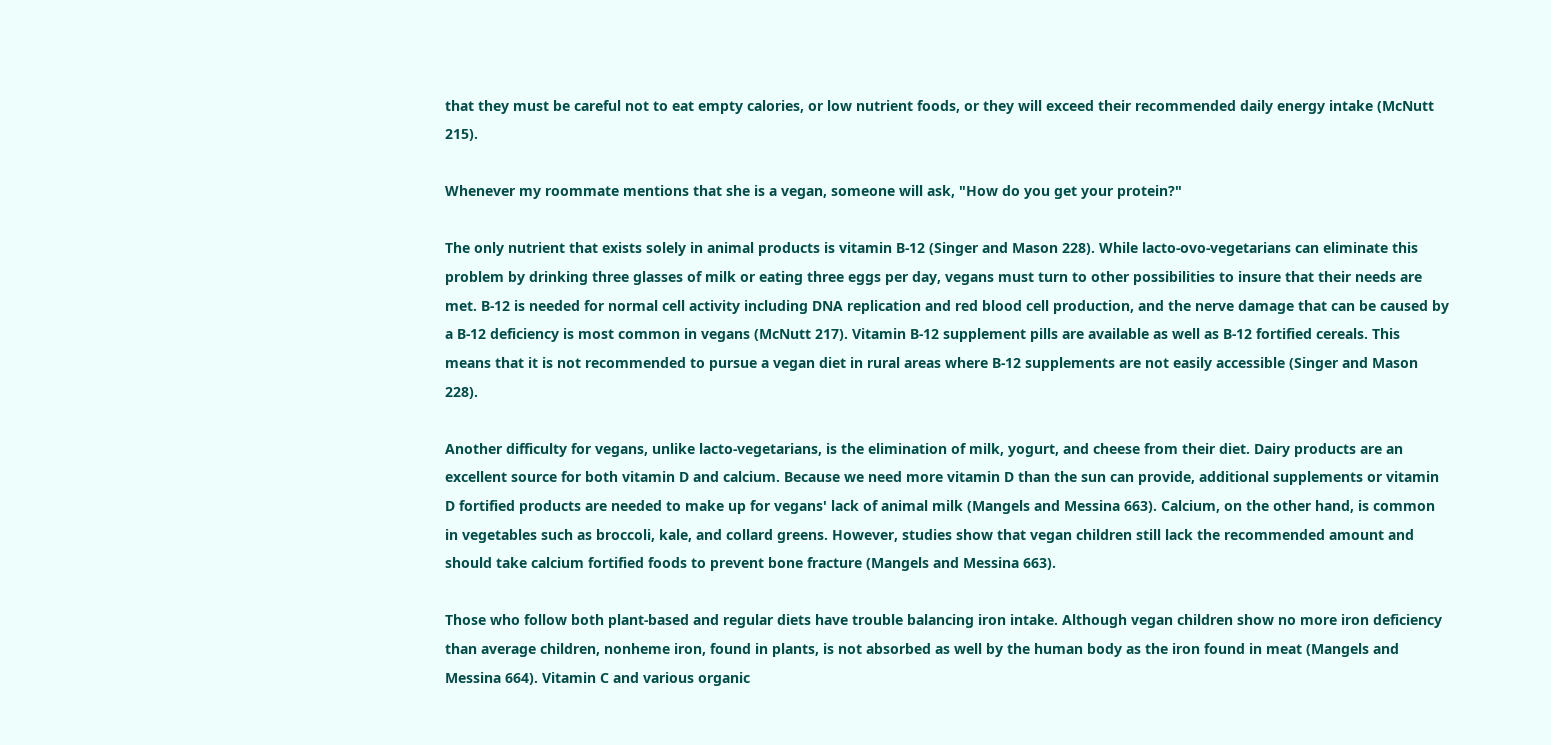that they must be careful not to eat empty calories, or low nutrient foods, or they will exceed their recommended daily energy intake (McNutt 215).

Whenever my roommate mentions that she is a vegan, someone will ask, "How do you get your protein?"

The only nutrient that exists solely in animal products is vitamin B-12 (Singer and Mason 228). While lacto-ovo-vegetarians can eliminate this problem by drinking three glasses of milk or eating three eggs per day, vegans must turn to other possibilities to insure that their needs are met. B-12 is needed for normal cell activity including DNA replication and red blood cell production, and the nerve damage that can be caused by a B-12 deficiency is most common in vegans (McNutt 217). Vitamin B-12 supplement pills are available as well as B-12 fortified cereals. This means that it is not recommended to pursue a vegan diet in rural areas where B-12 supplements are not easily accessible (Singer and Mason 228).

Another difficulty for vegans, unlike lacto-vegetarians, is the elimination of milk, yogurt, and cheese from their diet. Dairy products are an excellent source for both vitamin D and calcium. Because we need more vitamin D than the sun can provide, additional supplements or vitamin D fortified products are needed to make up for vegans' lack of animal milk (Mangels and Messina 663). Calcium, on the other hand, is common in vegetables such as broccoli, kale, and collard greens. However, studies show that vegan children still lack the recommended amount and should take calcium fortified foods to prevent bone fracture (Mangels and Messina 663).

Those who follow both plant-based and regular diets have trouble balancing iron intake. Although vegan children show no more iron deficiency than average children, nonheme iron, found in plants, is not absorbed as well by the human body as the iron found in meat (Mangels and Messina 664). Vitamin C and various organic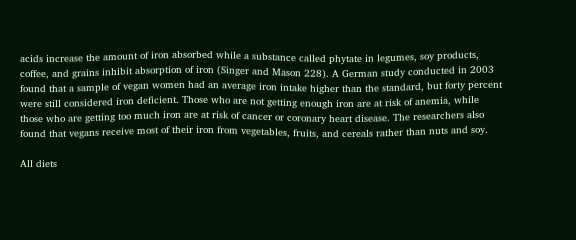acids increase the amount of iron absorbed while a substance called phytate in legumes, soy products, coffee, and grains inhibit absorption of iron (Singer and Mason 228). A German study conducted in 2003 found that a sample of vegan women had an average iron intake higher than the standard, but forty percent were still considered iron deficient. Those who are not getting enough iron are at risk of anemia, while those who are getting too much iron are at risk of cancer or coronary heart disease. The researchers also found that vegans receive most of their iron from vegetables, fruits, and cereals rather than nuts and soy.

All diets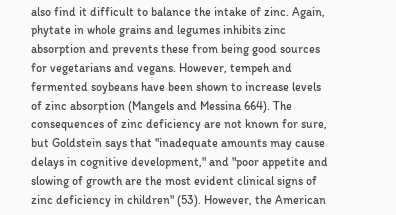also find it difficult to balance the intake of zinc. Again, phytate in whole grains and legumes inhibits zinc absorption and prevents these from being good sources for vegetarians and vegans. However, tempeh and fermented soybeans have been shown to increase levels of zinc absorption (Mangels and Messina 664). The consequences of zinc deficiency are not known for sure, but Goldstein says that "inadequate amounts may cause delays in cognitive development," and "poor appetite and slowing of growth are the most evident clinical signs of zinc deficiency in children" (53). However, the American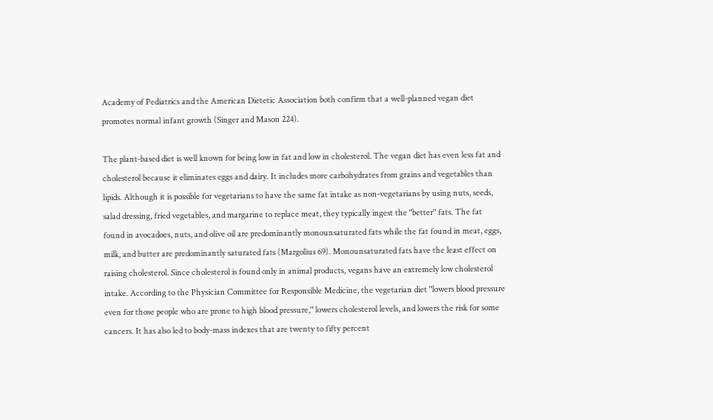Academy of Pediatrics and the American Dietetic Association both confirm that a well-planned vegan diet promotes normal infant growth (Singer and Mason 224).

The plant-based diet is well known for being low in fat and low in cholesterol. The vegan diet has even less fat and cholesterol because it eliminates eggs and dairy. It includes more carbohydrates from grains and vegetables than lipids. Although it is possible for vegetarians to have the same fat intake as non-vegetarians by using nuts, seeds, salad dressing, fried vegetables, and margarine to replace meat, they typically ingest the "better" fats. The fat found in avocadoes, nuts, and olive oil are predominantly monounsaturated fats while the fat found in meat, eggs, milk, and butter are predominantly saturated fats (Margolius 69). Monounsaturated fats have the least effect on raising cholesterol. Since cholesterol is found only in animal products, vegans have an extremely low cholesterol intake. According to the Physician Committee for Responsible Medicine, the vegetarian diet "lowers blood pressure even for those people who are prone to high blood pressure," lowers cholesterol levels, and lowers the risk for some cancers. It has also led to body-mass indexes that are twenty to fifty percent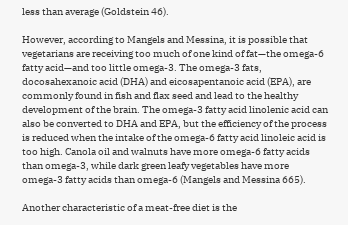less than average (Goldstein 46).

However, according to Mangels and Messina, it is possible that vegetarians are receiving too much of one kind of fat—the omega-6 fatty acid—and too little omega-3. The omega-3 fats, docosahexanoic acid (DHA) and eicosapentanoic acid (EPA), are commonly found in fish and flax seed and lead to the healthy development of the brain. The omega-3 fatty acid linolenic acid can also be converted to DHA and EPA, but the efficiency of the process is reduced when the intake of the omega-6 fatty acid linoleic acid is too high. Canola oil and walnuts have more omega-6 fatty acids than omega-3, while dark green leafy vegetables have more omega-3 fatty acids than omega-6 (Mangels and Messina 665).

Another characteristic of a meat-free diet is the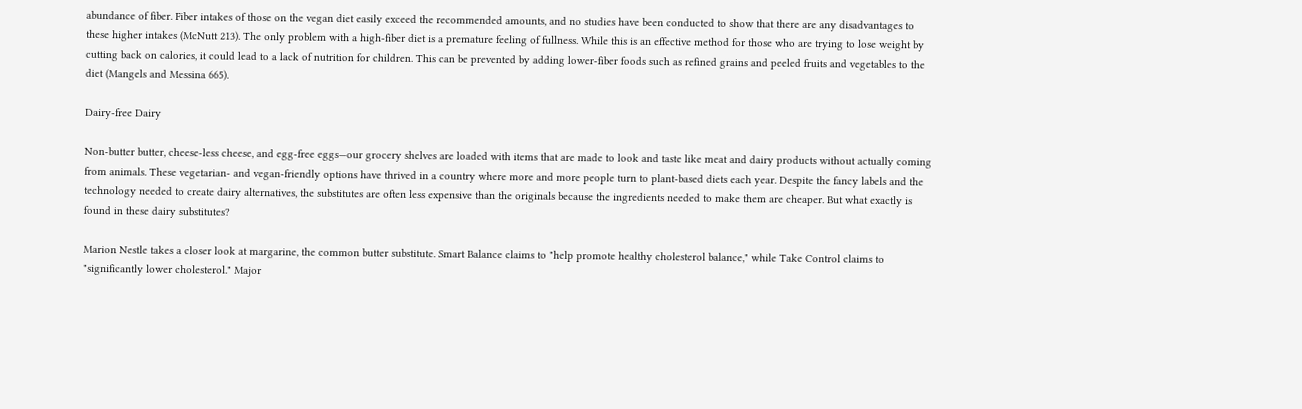abundance of fiber. Fiber intakes of those on the vegan diet easily exceed the recommended amounts, and no studies have been conducted to show that there are any disadvantages to these higher intakes (McNutt 213). The only problem with a high-fiber diet is a premature feeling of fullness. While this is an effective method for those who are trying to lose weight by cutting back on calories, it could lead to a lack of nutrition for children. This can be prevented by adding lower-fiber foods such as refined grains and peeled fruits and vegetables to the diet (Mangels and Messina 665).

Dairy-free Dairy

Non-butter butter, cheese-less cheese, and egg-free eggs—our grocery shelves are loaded with items that are made to look and taste like meat and dairy products without actually coming from animals. These vegetarian- and vegan-friendly options have thrived in a country where more and more people turn to plant-based diets each year. Despite the fancy labels and the technology needed to create dairy alternatives, the substitutes are often less expensive than the originals because the ingredients needed to make them are cheaper. But what exactly is found in these dairy substitutes?

Marion Nestle takes a closer look at margarine, the common butter substitute. Smart Balance claims to "help promote healthy cholesterol balance," while Take Control claims to "significantly lower cholesterol." Major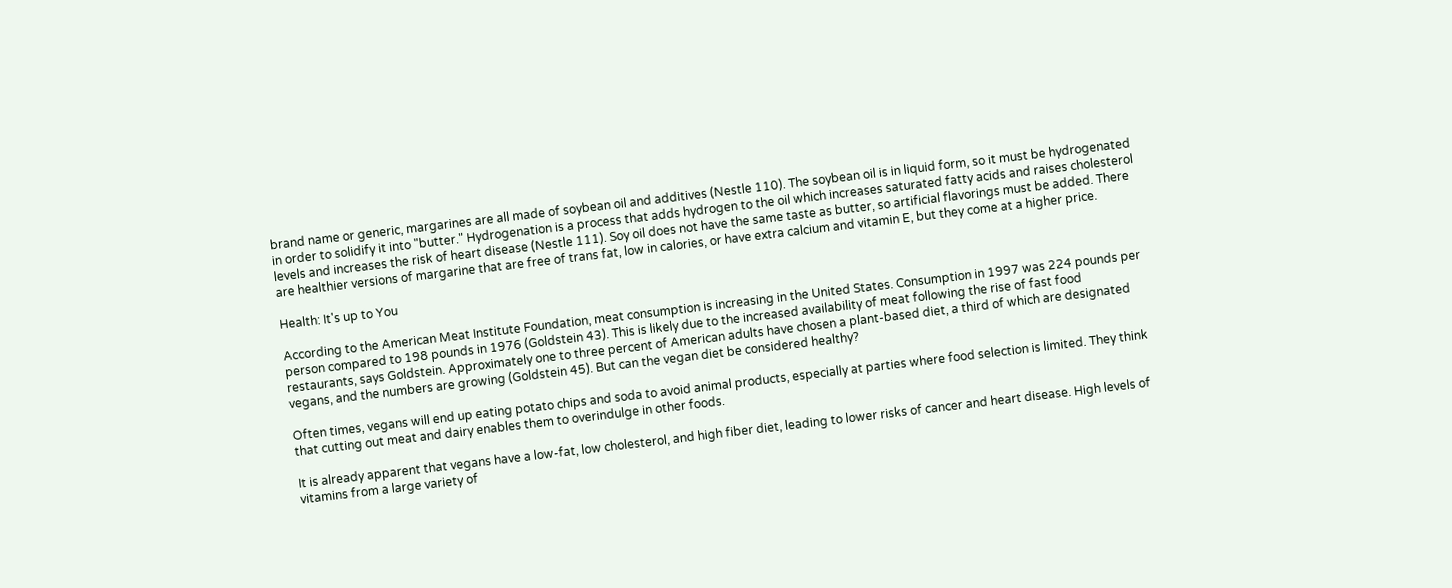brand name or generic, margarines are all made of soybean oil and additives (Nestle 110). The soybean oil is in liquid form, so it must be hydrogenated in order to solidify it into "butter." Hydrogenation is a process that adds hydrogen to the oil which increases saturated fatty acids and raises cholesterol levels and increases the risk of heart disease (Nestle 111). Soy oil does not have the same taste as butter, so artificial flavorings must be added. There are healthier versions of margarine that are free of trans fat, low in calories, or have extra calcium and vitamin E, but they come at a higher price.

Health: It's up to You

According to the American Meat Institute Foundation, meat consumption is increasing in the United States. Consumption in 1997 was 224 pounds per person compared to 198 pounds in 1976 (Goldstein 43). This is likely due to the increased availability of meat following the rise of fast food restaurants, says Goldstein. Approximately one to three percent of American adults have chosen a plant-based diet, a third of which are designated vegans, and the numbers are growing (Goldstein 45). But can the vegan diet be considered healthy?

Often times, vegans will end up eating potato chips and soda to avoid animal products, especially at parties where food selection is limited. They think that cutting out meat and dairy enables them to overindulge in other foods.

It is already apparent that vegans have a low-fat, low cholesterol, and high fiber diet, leading to lower risks of cancer and heart disease. High levels of vitamins from a large variety of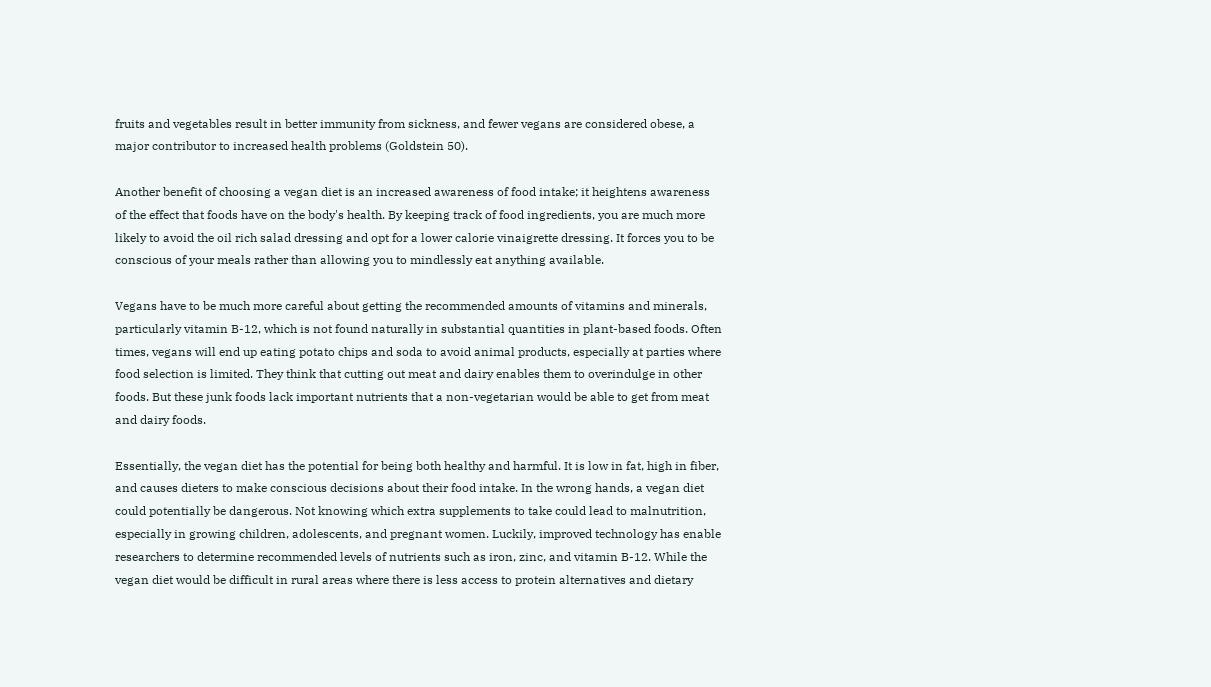fruits and vegetables result in better immunity from sickness, and fewer vegans are considered obese, a major contributor to increased health problems (Goldstein 50).

Another benefit of choosing a vegan diet is an increased awareness of food intake; it heightens awareness of the effect that foods have on the body's health. By keeping track of food ingredients, you are much more likely to avoid the oil rich salad dressing and opt for a lower calorie vinaigrette dressing. It forces you to be conscious of your meals rather than allowing you to mindlessly eat anything available.

Vegans have to be much more careful about getting the recommended amounts of vitamins and minerals, particularly vitamin B-12, which is not found naturally in substantial quantities in plant-based foods. Often times, vegans will end up eating potato chips and soda to avoid animal products, especially at parties where food selection is limited. They think that cutting out meat and dairy enables them to overindulge in other foods. But these junk foods lack important nutrients that a non-vegetarian would be able to get from meat and dairy foods.

Essentially, the vegan diet has the potential for being both healthy and harmful. It is low in fat, high in fiber, and causes dieters to make conscious decisions about their food intake. In the wrong hands, a vegan diet could potentially be dangerous. Not knowing which extra supplements to take could lead to malnutrition, especially in growing children, adolescents, and pregnant women. Luckily, improved technology has enable researchers to determine recommended levels of nutrients such as iron, zinc, and vitamin B-12. While the vegan diet would be difficult in rural areas where there is less access to protein alternatives and dietary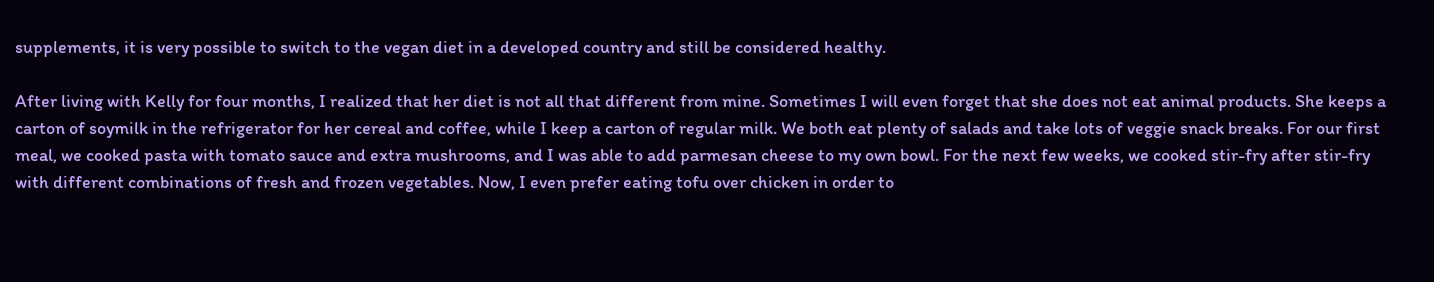supplements, it is very possible to switch to the vegan diet in a developed country and still be considered healthy.

After living with Kelly for four months, I realized that her diet is not all that different from mine. Sometimes I will even forget that she does not eat animal products. She keeps a carton of soymilk in the refrigerator for her cereal and coffee, while I keep a carton of regular milk. We both eat plenty of salads and take lots of veggie snack breaks. For our first meal, we cooked pasta with tomato sauce and extra mushrooms, and I was able to add parmesan cheese to my own bowl. For the next few weeks, we cooked stir-fry after stir-fry with different combinations of fresh and frozen vegetables. Now, I even prefer eating tofu over chicken in order to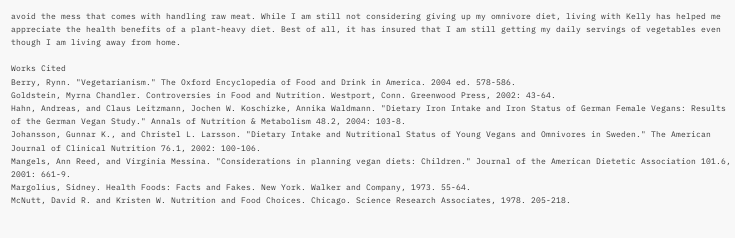avoid the mess that comes with handling raw meat. While I am still not considering giving up my omnivore diet, living with Kelly has helped me appreciate the health benefits of a plant-heavy diet. Best of all, it has insured that I am still getting my daily servings of vegetables even though I am living away from home.

Works Cited
Berry, Rynn. "Vegetarianism." The Oxford Encyclopedia of Food and Drink in America. 2004 ed. 578-586.
Goldstein, Myrna Chandler. Controversies in Food and Nutrition. Westport, Conn. Greenwood Press, 2002: 43-64.
Hahn, Andreas, and Claus Leitzmann, Jochen W. Koschizke, Annika Waldmann. "Dietary Iron Intake and Iron Status of German Female Vegans: Results of the German Vegan Study." Annals of Nutrition & Metabolism 48.2, 2004: 103-8.
Johansson, Gunnar K., and Christel L. Larsson. "Dietary Intake and Nutritional Status of Young Vegans and Omnivores in Sweden." The American Journal of Clinical Nutrition 76.1, 2002: 100-106.
Mangels, Ann Reed, and Virginia Messina. "Considerations in planning vegan diets: Children." Journal of the American Dietetic Association 101.6, 2001: 661-9.
Margolius, Sidney. Health Foods: Facts and Fakes. New York. Walker and Company, 1973. 55-64.
McNutt, David R. and Kristen W. Nutrition and Food Choices. Chicago. Science Research Associates, 1978. 205-218.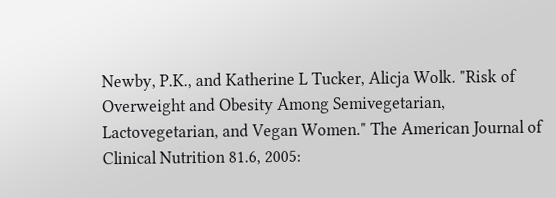Newby, P.K., and Katherine L Tucker, Alicja Wolk. "Risk of Overweight and Obesity Among Semivegetarian, Lactovegetarian, and Vegan Women." The American Journal of Clinical Nutrition 81.6, 2005: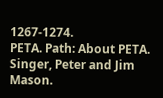1267-1274.
PETA. Path: About PETA.
Singer, Peter and Jim Mason.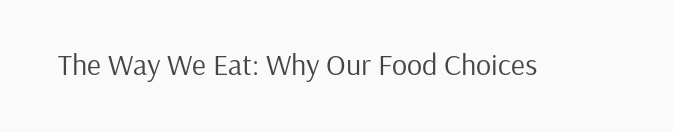The Way We Eat: Why Our Food Choices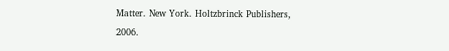Matter. New York. Holtzbrinck Publishers, 2006.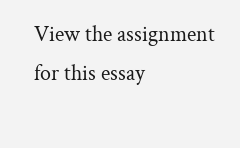View the assignment for this essay